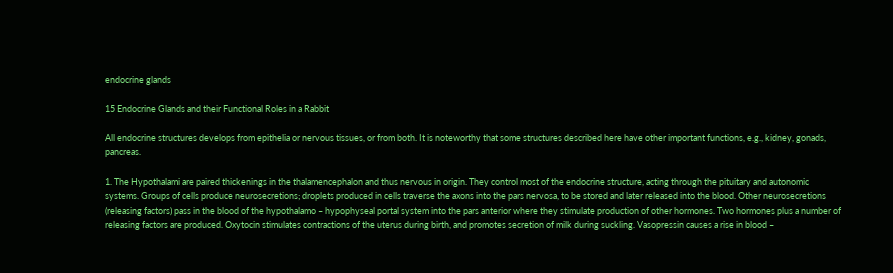endocrine glands

15 Endocrine Glands and their Functional Roles in a Rabbit

All endocrine structures develops from epithelia or nervous tissues, or from both. It is noteworthy that some structures described here have other important functions, e.g., kidney, gonads, pancreas.

1. The Hypothalami are paired thickenings in the thalamencephalon and thus nervous in origin. They control most of the endocrine structure, acting through the pituitary and autonomic systems. Groups of cells produce neurosecretions; droplets produced in cells traverse the axons into the pars nervosa, to be stored and later released into the blood. Other neurosecretions (releasing factors) pass in the blood of the hypothalamo – hypophyseal portal system into the pars anterior where they stimulate production of other hormones. Two hormones plus a number of releasing factors are produced. Oxytocin stimulates contractions of the uterus during birth, and promotes secretion of milk during suckling. Vasopressin causes a rise in blood –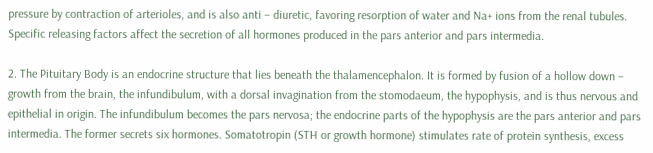pressure by contraction of arterioles, and is also anti – diuretic, favoring resorption of water and Na+ ions from the renal tubules. Specific releasing factors affect the secretion of all hormones produced in the pars anterior and pars intermedia.

2. The Pituitary Body is an endocrine structure that lies beneath the thalamencephalon. It is formed by fusion of a hollow down – growth from the brain, the infundibulum, with a dorsal invagination from the stomodaeum, the hypophysis, and is thus nervous and epithelial in origin. The infundibulum becomes the pars nervosa; the endocrine parts of the hypophysis are the pars anterior and pars intermedia. The former secrets six hormones. Somatotropin (STH or growth hormone) stimulates rate of protein synthesis, excess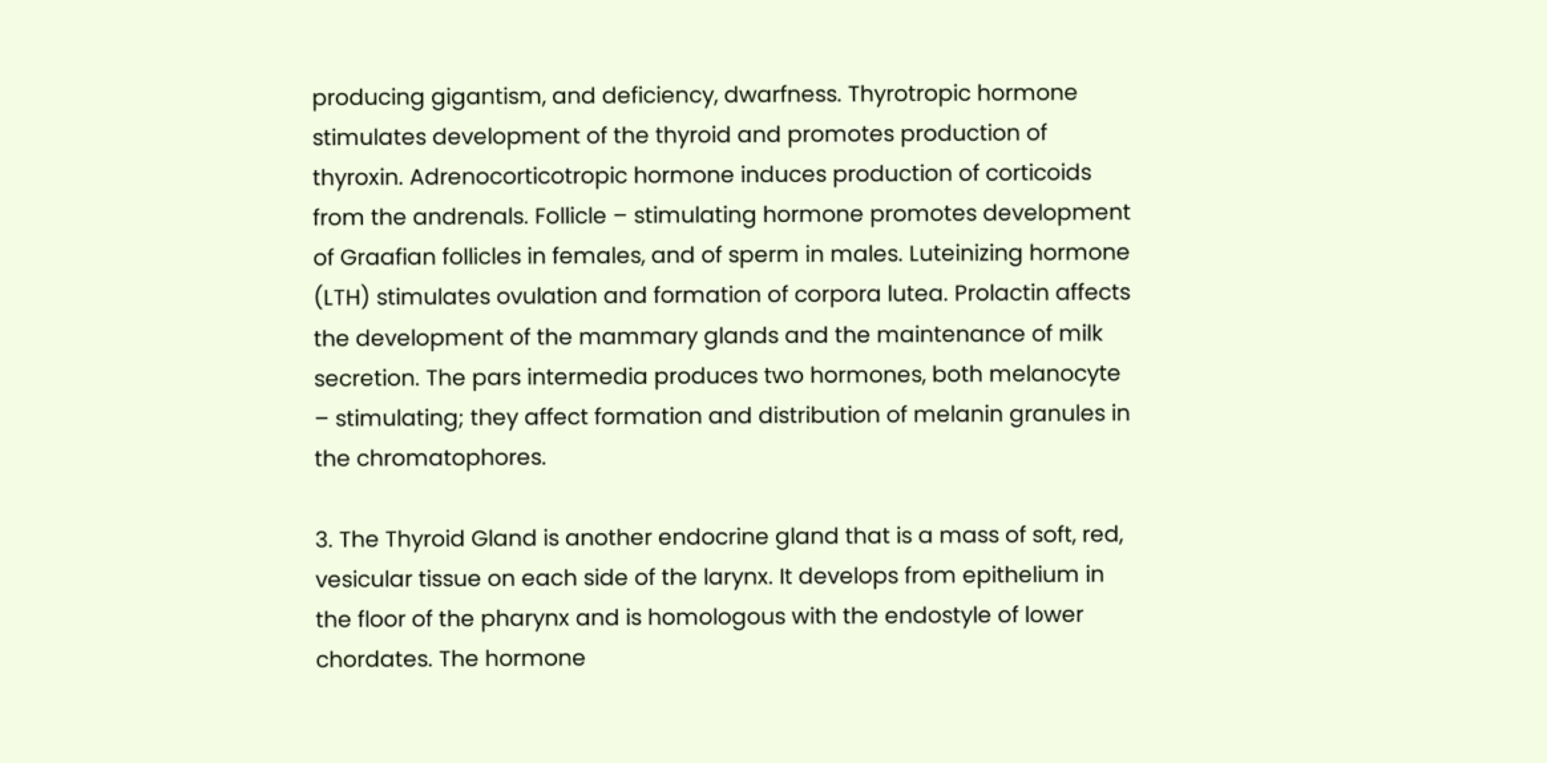producing gigantism, and deficiency, dwarfness. Thyrotropic hormone stimulates development of the thyroid and promotes production of thyroxin. Adrenocorticotropic hormone induces production of corticoids from the andrenals. Follicle – stimulating hormone promotes development of Graafian follicles in females, and of sperm in males. Luteinizing hormone (LTH) stimulates ovulation and formation of corpora lutea. Prolactin affects the development of the mammary glands and the maintenance of milk secretion. The pars intermedia produces two hormones, both melanocyte – stimulating; they affect formation and distribution of melanin granules in the chromatophores.

3. The Thyroid Gland is another endocrine gland that is a mass of soft, red, vesicular tissue on each side of the larynx. It develops from epithelium in the floor of the pharynx and is homologous with the endostyle of lower chordates. The hormone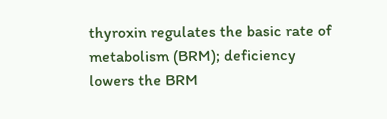thyroxin regulates the basic rate of metabolism (BRM); deficiency lowers the BRM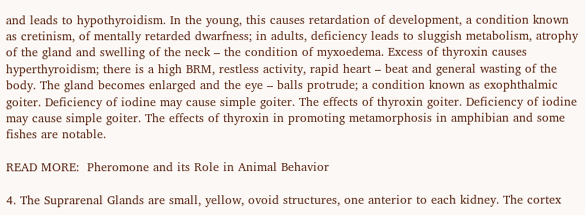and leads to hypothyroidism. In the young, this causes retardation of development, a condition known as cretinism, of mentally retarded dwarfness; in adults, deficiency leads to sluggish metabolism, atrophy of the gland and swelling of the neck – the condition of myxoedema. Excess of thyroxin causes hyperthyroidism; there is a high BRM, restless activity, rapid heart – beat and general wasting of the body. The gland becomes enlarged and the eye – balls protrude; a condition known as exophthalmic goiter. Deficiency of iodine may cause simple goiter. The effects of thyroxin goiter. Deficiency of iodine may cause simple goiter. The effects of thyroxin in promoting metamorphosis in amphibian and some fishes are notable.

READ MORE:  Pheromone and its Role in Animal Behavior

4. The Suprarenal Glands are small, yellow, ovoid structures, one anterior to each kidney. The cortex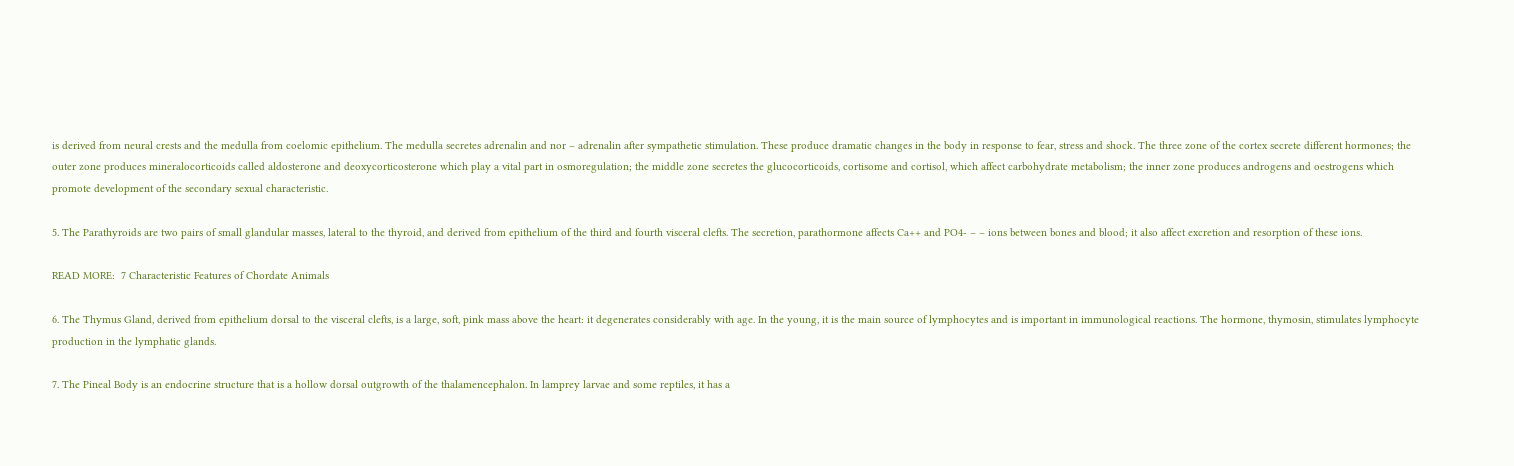is derived from neural crests and the medulla from coelomic epithelium. The medulla secretes adrenalin and nor – adrenalin after sympathetic stimulation. These produce dramatic changes in the body in response to fear, stress and shock. The three zone of the cortex secrete different hormones; the outer zone produces mineralocorticoids called aldosterone and deoxycorticosterone which play a vital part in osmoregulation; the middle zone secretes the glucocorticoids, cortisome and cortisol, which affect carbohydrate metabolism; the inner zone produces androgens and oestrogens which promote development of the secondary sexual characteristic.

5. The Parathyroids are two pairs of small glandular masses, lateral to the thyroid, and derived from epithelium of the third and fourth visceral clefts. The secretion, parathormone affects Ca++ and PO4- – – ions between bones and blood; it also affect excretion and resorption of these ions.

READ MORE:  7 Characteristic Features of Chordate Animals

6. The Thymus Gland, derived from epithelium dorsal to the visceral clefts, is a large, soft, pink mass above the heart: it degenerates considerably with age. In the young, it is the main source of lymphocytes and is important in immunological reactions. The hormone, thymosin, stimulates lymphocyte production in the lymphatic glands.

7. The Pineal Body is an endocrine structure that is a hollow dorsal outgrowth of the thalamencephalon. In lamprey larvae and some reptiles, it has a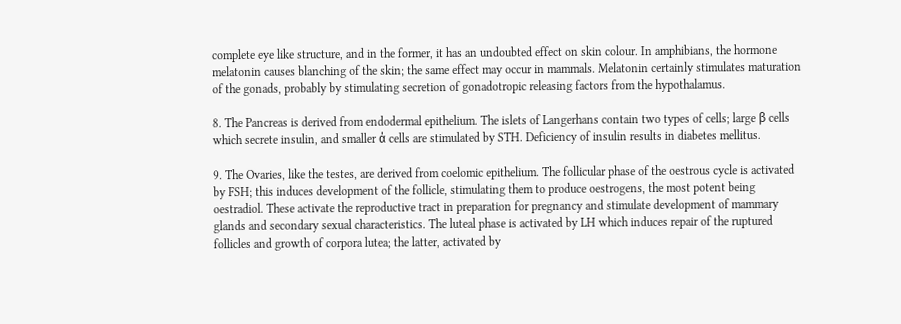complete eye like structure, and in the former, it has an undoubted effect on skin colour. In amphibians, the hormone melatonin causes blanching of the skin; the same effect may occur in mammals. Melatonin certainly stimulates maturation of the gonads, probably by stimulating secretion of gonadotropic releasing factors from the hypothalamus.

8. The Pancreas is derived from endodermal epithelium. The islets of Langerhans contain two types of cells; large β cells which secrete insulin, and smaller ά cells are stimulated by STH. Deficiency of insulin results in diabetes mellitus.

9. The Ovaries, like the testes, are derived from coelomic epithelium. The follicular phase of the oestrous cycle is activated by FSH; this induces development of the follicle, stimulating them to produce oestrogens, the most potent being oestradiol. These activate the reproductive tract in preparation for pregnancy and stimulate development of mammary glands and secondary sexual characteristics. The luteal phase is activated by LH which induces repair of the ruptured follicles and growth of corpora lutea; the latter, activated by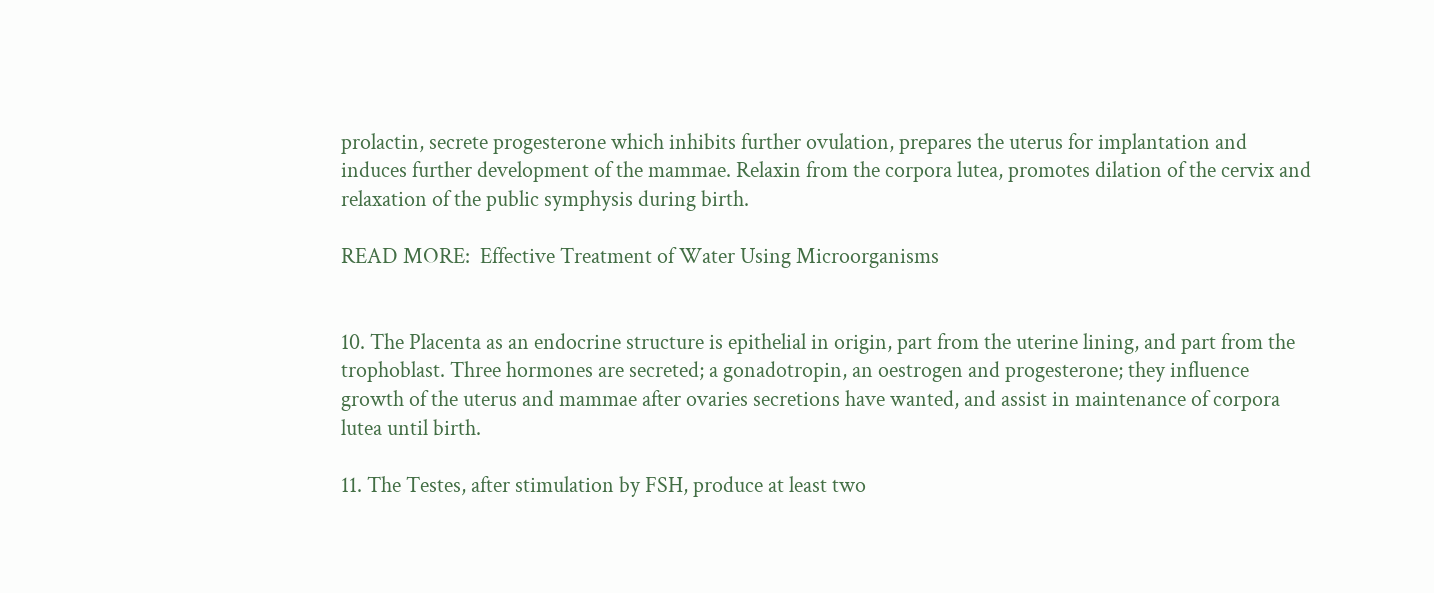prolactin, secrete progesterone which inhibits further ovulation, prepares the uterus for implantation and induces further development of the mammae. Relaxin from the corpora lutea, promotes dilation of the cervix and relaxation of the public symphysis during birth.

READ MORE:  Effective Treatment of Water Using Microorganisms


10. The Placenta as an endocrine structure is epithelial in origin, part from the uterine lining, and part from the trophoblast. Three hormones are secreted; a gonadotropin, an oestrogen and progesterone; they influence growth of the uterus and mammae after ovaries secretions have wanted, and assist in maintenance of corpora lutea until birth.

11. The Testes, after stimulation by FSH, produce at least two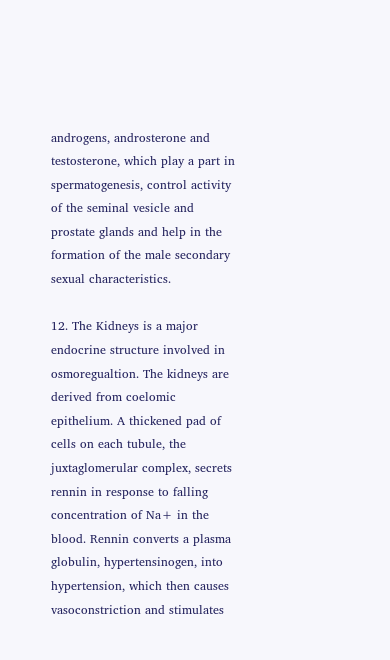androgens, androsterone and testosterone, which play a part in spermatogenesis, control activity of the seminal vesicle and prostate glands and help in the formation of the male secondary sexual characteristics.

12. The Kidneys is a major endocrine structure involved in osmoregualtion. The kidneys are derived from coelomic epithelium. A thickened pad of cells on each tubule, the juxtaglomerular complex, secrets rennin in response to falling concentration of Na+ in the blood. Rennin converts a plasma globulin, hypertensinogen, into hypertension, which then causes vasoconstriction and stimulates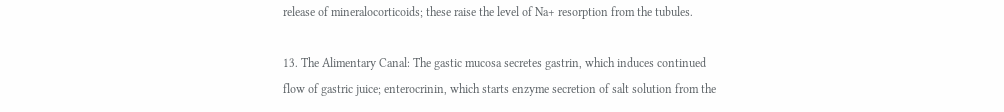release of mineralocorticoids; these raise the level of Na+ resorption from the tubules.

13. The Alimentary Canal: The gastic mucosa secretes gastrin, which induces continued flow of gastric juice; enterocrinin, which starts enzyme secretion of salt solution from the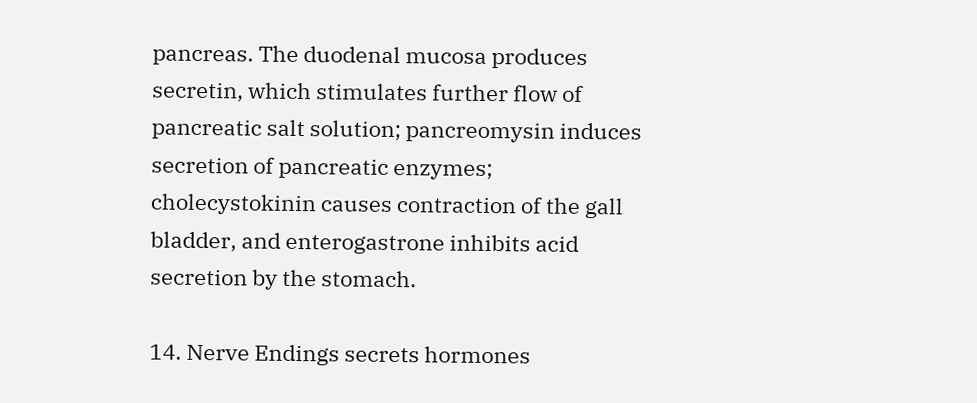pancreas. The duodenal mucosa produces secretin, which stimulates further flow of pancreatic salt solution; pancreomysin induces secretion of pancreatic enzymes; cholecystokinin causes contraction of the gall bladder, and enterogastrone inhibits acid secretion by the stomach.

14. Nerve Endings secrets hormones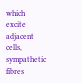which excite adjacent cells, sympathetic fibres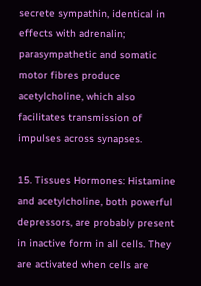secrete sympathin, identical in effects with adrenalin; parasympathetic and somatic motor fibres produce acetylcholine, which also facilitates transmission of impulses across synapses.

15. Tissues Hormones: Histamine and acetylcholine, both powerful depressors, are probably present in inactive form in all cells. They are activated when cells are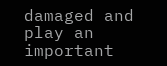damaged and play an important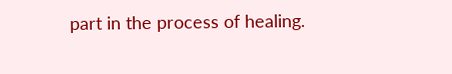part in the process of healing.